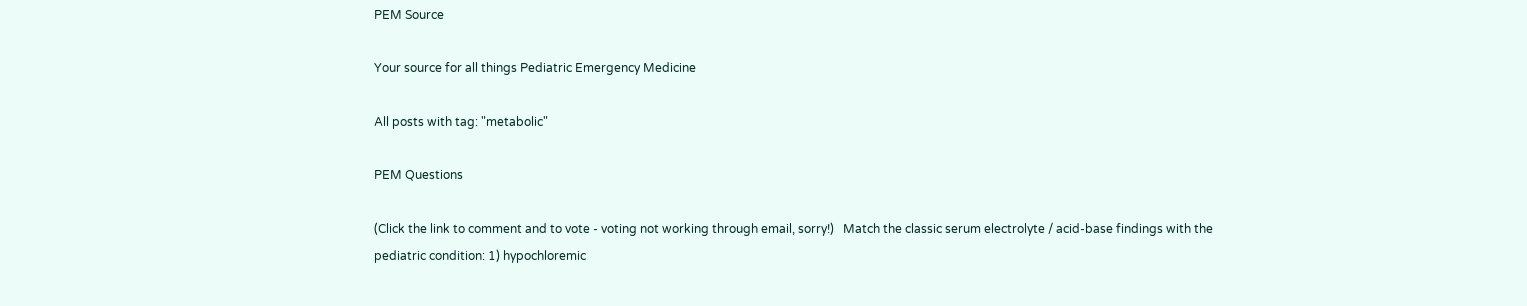PEM Source

Your source for all things Pediatric Emergency Medicine

All posts with tag: "metabolic"

PEM Questions

(Click the link to comment and to vote - voting not working through email, sorry!)   Match the classic serum electrolyte / acid-base findings with the pediatric condition: 1) hypochloremic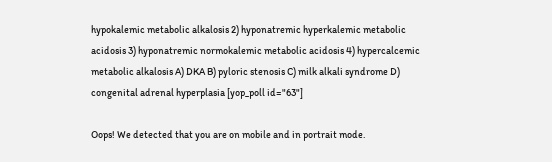hypokalemic metabolic alkalosis 2) hyponatremic hyperkalemic metabolic acidosis 3) hyponatremic normokalemic metabolic acidosis 4) hypercalcemic metabolic alkalosis A) DKA B) pyloric stenosis C) milk alkali syndrome D) congenital adrenal hyperplasia [yop_poll id="63"]

Oops! We detected that you are on mobile and in portrait mode.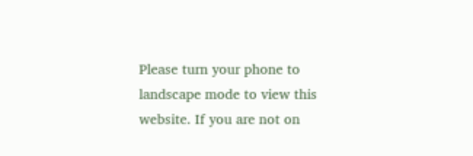Please turn your phone to landscape mode to view this website. If you are not on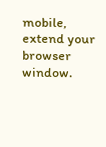mobile, extend your browser window.